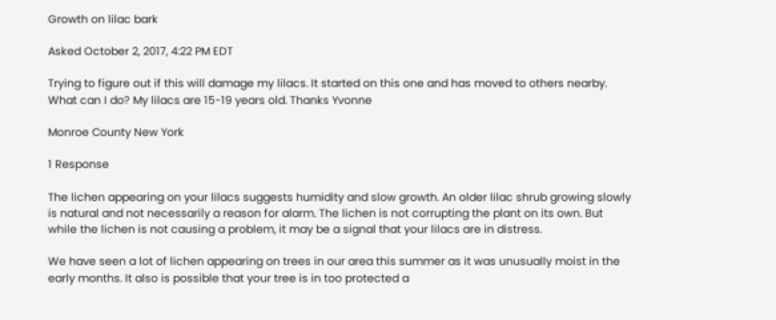Growth on lilac bark

Asked October 2, 2017, 4:22 PM EDT

Trying to figure out if this will damage my lilacs. It started on this one and has moved to others nearby. What can I do? My lilacs are 15-19 years old. Thanks Yvonne

Monroe County New York

1 Response

The lichen appearing on your lilacs suggests humidity and slow growth. An older lilac shrub growing slowly is natural and not necessarily a reason for alarm. The lichen is not corrupting the plant on its own. But while the lichen is not causing a problem, it may be a signal that your lilacs are in distress.

We have seen a lot of lichen appearing on trees in our area this summer as it was unusually moist in the early months. It also is possible that your tree is in too protected a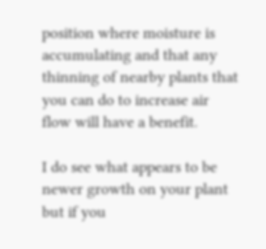position where moisture is accumulating and that any thinning of nearby plants that you can do to increase air flow will have a benefit.

I do see what appears to be newer growth on your plant but if you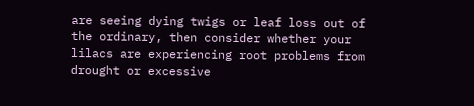are seeing dying twigs or leaf loss out of the ordinary, then consider whether your lilacs are experiencing root problems from drought or excessive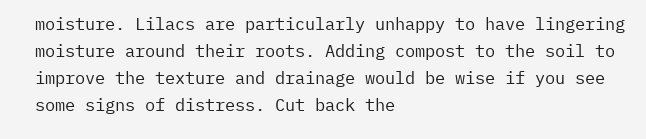moisture. Lilacs are particularly unhappy to have lingering moisture around their roots. Adding compost to the soil to improve the texture and drainage would be wise if you see some signs of distress. Cut back the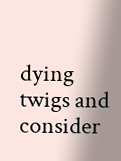dying twigs and consider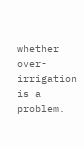whether over-irrigation is a problem.